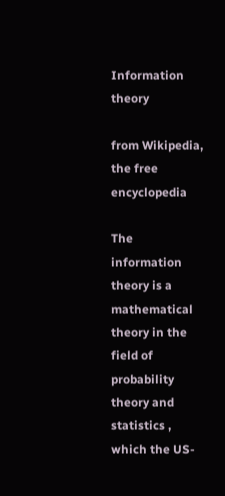Information theory

from Wikipedia, the free encyclopedia

The information theory is a mathematical theory in the field of probability theory and statistics , which the US-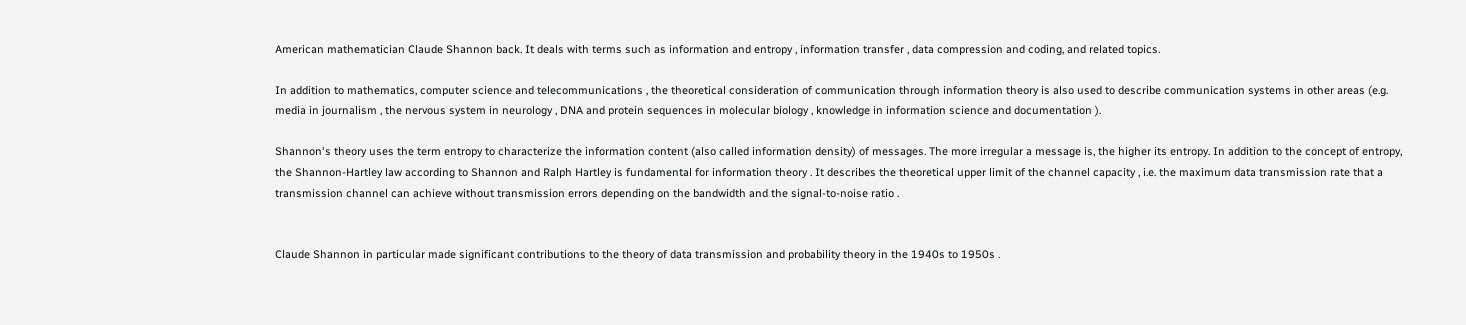American mathematician Claude Shannon back. It deals with terms such as information and entropy , information transfer , data compression and coding, and related topics.

In addition to mathematics, computer science and telecommunications , the theoretical consideration of communication through information theory is also used to describe communication systems in other areas (e.g. media in journalism , the nervous system in neurology , DNA and protein sequences in molecular biology , knowledge in information science and documentation ).

Shannon's theory uses the term entropy to characterize the information content (also called information density) of messages. The more irregular a message is, the higher its entropy. In addition to the concept of entropy, the Shannon-Hartley law according to Shannon and Ralph Hartley is fundamental for information theory . It describes the theoretical upper limit of the channel capacity , i.e. the maximum data transmission rate that a transmission channel can achieve without transmission errors depending on the bandwidth and the signal-to-noise ratio .


Claude Shannon in particular made significant contributions to the theory of data transmission and probability theory in the 1940s to 1950s .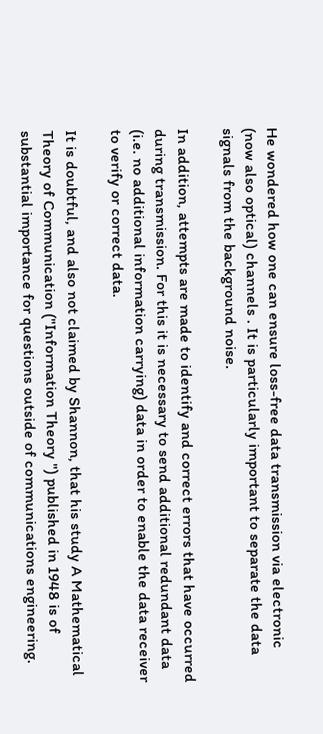He wondered how one can ensure loss-free data transmission via electronic (now also optical) channels . It is particularly important to separate the data signals from the background noise.

In addition, attempts are made to identify and correct errors that have occurred during transmission. For this it is necessary to send additional redundant data (i.e. no additional information carrying) data in order to enable the data receiver to verify or correct data.

It is doubtful, and also not claimed by Shannon, that his study A Mathematical Theory of Communication ("Information Theory ") published in 1948 is of substantial importance for questions outside of communications engineering.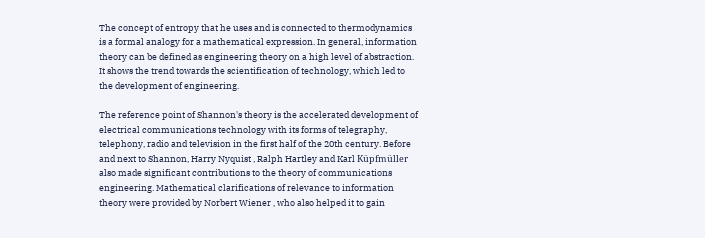The concept of entropy that he uses and is connected to thermodynamics is a formal analogy for a mathematical expression. In general, information theory can be defined as engineering theory on a high level of abstraction. It shows the trend towards the scientification of technology, which led to the development of engineering.

The reference point of Shannon's theory is the accelerated development of electrical communications technology with its forms of telegraphy, telephony, radio and television in the first half of the 20th century. Before and next to Shannon, Harry Nyquist , Ralph Hartley and Karl Küpfmüller also made significant contributions to the theory of communications engineering. Mathematical clarifications of relevance to information theory were provided by Norbert Wiener , who also helped it to gain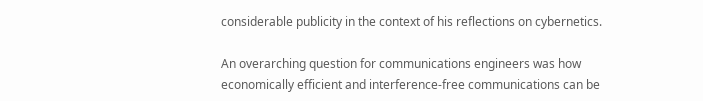considerable publicity in the context of his reflections on cybernetics.

An overarching question for communications engineers was how economically efficient and interference-free communications can be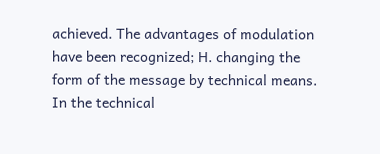achieved. The advantages of modulation have been recognized; H. changing the form of the message by technical means. In the technical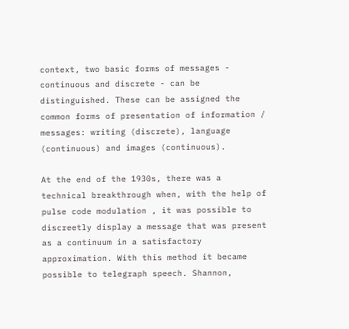context, two basic forms of messages - continuous and discrete - can be distinguished. These can be assigned the common forms of presentation of information / messages: writing (discrete), language (continuous) and images (continuous).

At the end of the 1930s, there was a technical breakthrough when, with the help of pulse code modulation , it was possible to discreetly display a message that was present as a continuum in a satisfactory approximation. With this method it became possible to telegraph speech. Shannon,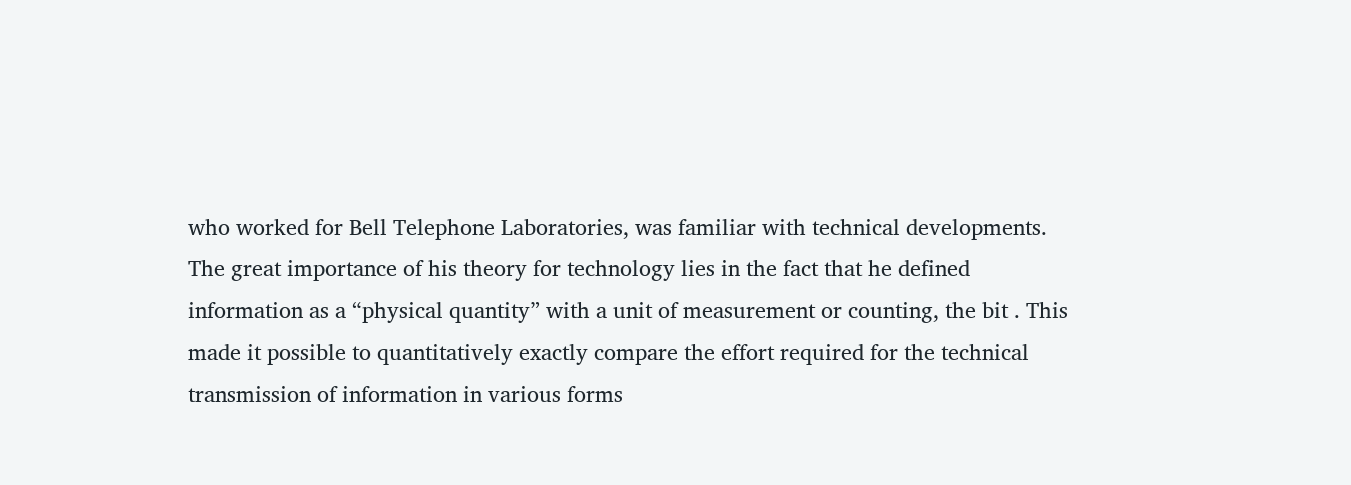who worked for Bell Telephone Laboratories, was familiar with technical developments. The great importance of his theory for technology lies in the fact that he defined information as a “physical quantity” with a unit of measurement or counting, the bit . This made it possible to quantitatively exactly compare the effort required for the technical transmission of information in various forms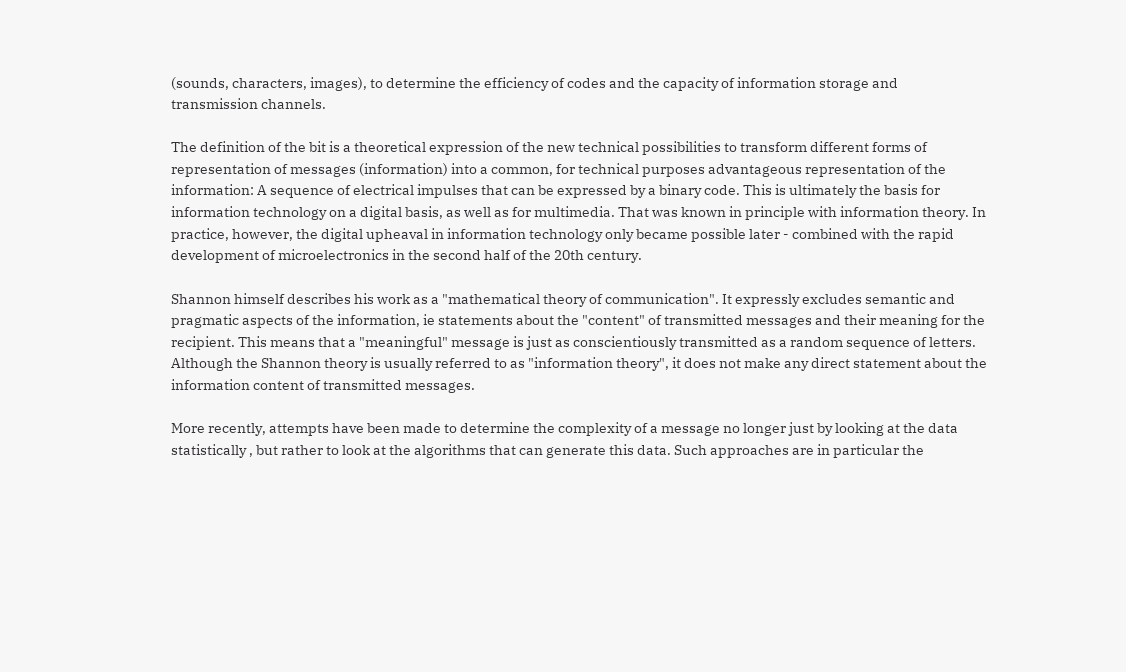(sounds, characters, images), to determine the efficiency of codes and the capacity of information storage and transmission channels.

The definition of the bit is a theoretical expression of the new technical possibilities to transform different forms of representation of messages (information) into a common, for technical purposes advantageous representation of the information: A sequence of electrical impulses that can be expressed by a binary code. This is ultimately the basis for information technology on a digital basis, as well as for multimedia. That was known in principle with information theory. In practice, however, the digital upheaval in information technology only became possible later - combined with the rapid development of microelectronics in the second half of the 20th century.

Shannon himself describes his work as a "mathematical theory of communication". It expressly excludes semantic and pragmatic aspects of the information, ie statements about the "content" of transmitted messages and their meaning for the recipient. This means that a "meaningful" message is just as conscientiously transmitted as a random sequence of letters. Although the Shannon theory is usually referred to as "information theory", it does not make any direct statement about the information content of transmitted messages.

More recently, attempts have been made to determine the complexity of a message no longer just by looking at the data statistically , but rather to look at the algorithms that can generate this data. Such approaches are in particular the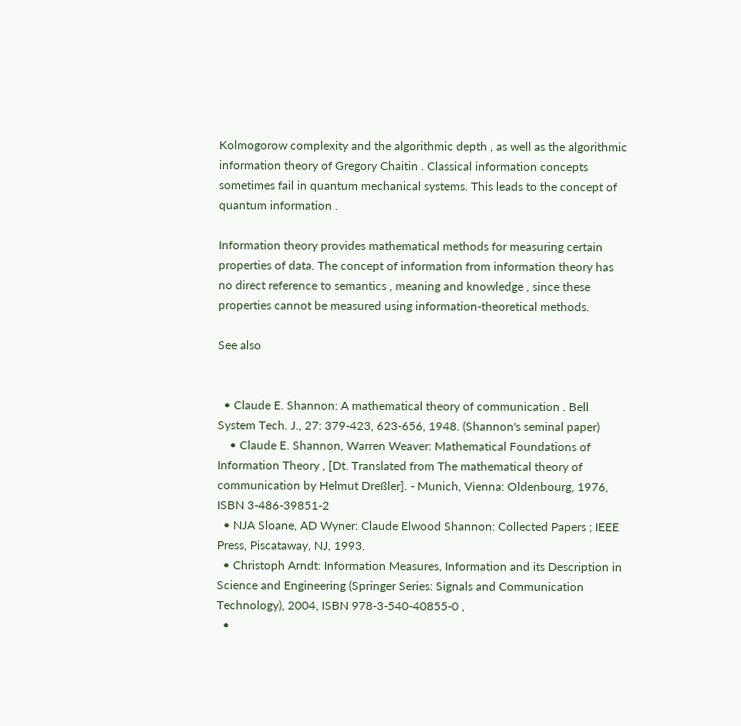Kolmogorow complexity and the algorithmic depth , as well as the algorithmic information theory of Gregory Chaitin . Classical information concepts sometimes fail in quantum mechanical systems. This leads to the concept of quantum information .

Information theory provides mathematical methods for measuring certain properties of data. The concept of information from information theory has no direct reference to semantics , meaning and knowledge , since these properties cannot be measured using information-theoretical methods.

See also


  • Claude E. Shannon: A mathematical theory of communication . Bell System Tech. J., 27: 379-423, 623-656, 1948. (Shannon's seminal paper)
    • Claude E. Shannon, Warren Weaver: Mathematical Foundations of Information Theory , [Dt. Translated from The mathematical theory of communication by Helmut Dreßler]. - Munich, Vienna: Oldenbourg, 1976, ISBN 3-486-39851-2
  • NJA Sloane, AD Wyner: Claude Elwood Shannon: Collected Papers ; IEEE Press, Piscataway, NJ, 1993.
  • Christoph Arndt: Information Measures, Information and its Description in Science and Engineering (Springer Series: Signals and Communication Technology), 2004, ISBN 978-3-540-40855-0 ,
  •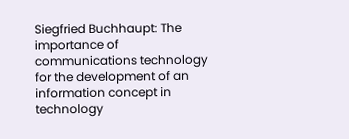Siegfried Buchhaupt: The importance of communications technology for the development of an information concept in technology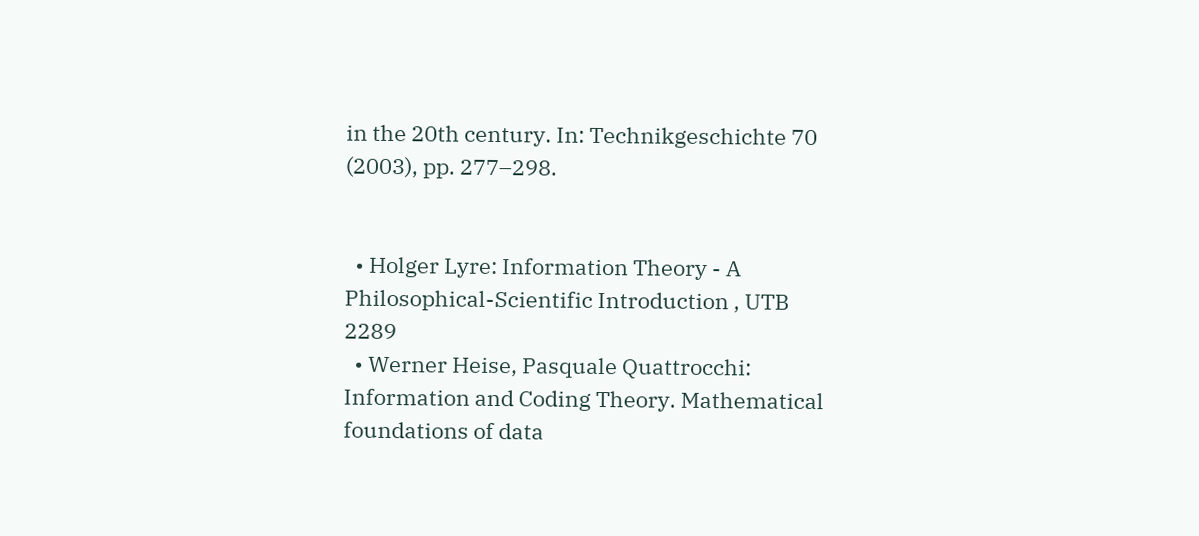in the 20th century. In: Technikgeschichte 70 (2003), pp. 277–298.


  • Holger Lyre: Information Theory - A Philosophical-Scientific Introduction , UTB 2289
  • Werner Heise, Pasquale Quattrocchi: Information and Coding Theory. Mathematical foundations of data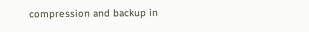compression and backup in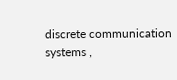discrete communication systems ,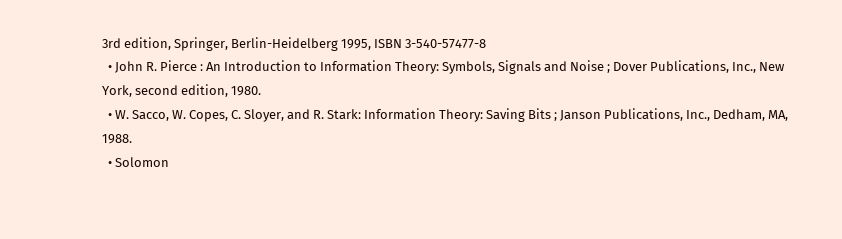3rd edition, Springer, Berlin-Heidelberg 1995, ISBN 3-540-57477-8
  • John R. Pierce : An Introduction to Information Theory: Symbols, Signals and Noise ; Dover Publications, Inc., New York, second edition, 1980.
  • W. Sacco, W. Copes, C. Sloyer, and R. Stark: Information Theory: Saving Bits ; Janson Publications, Inc., Dedham, MA, 1988.
  • Solomon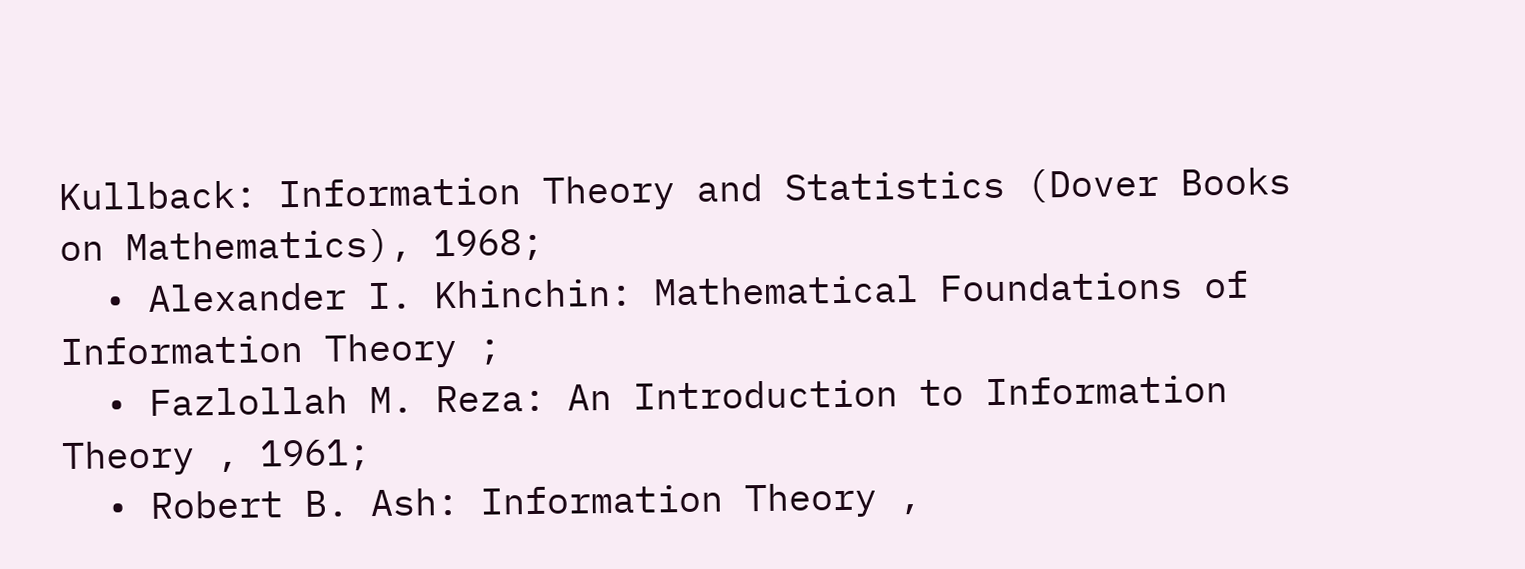Kullback: Information Theory and Statistics (Dover Books on Mathematics), 1968;
  • Alexander I. Khinchin: Mathematical Foundations of Information Theory ;
  • Fazlollah M. Reza: An Introduction to Information Theory , 1961;
  • Robert B. Ash: Information Theory ,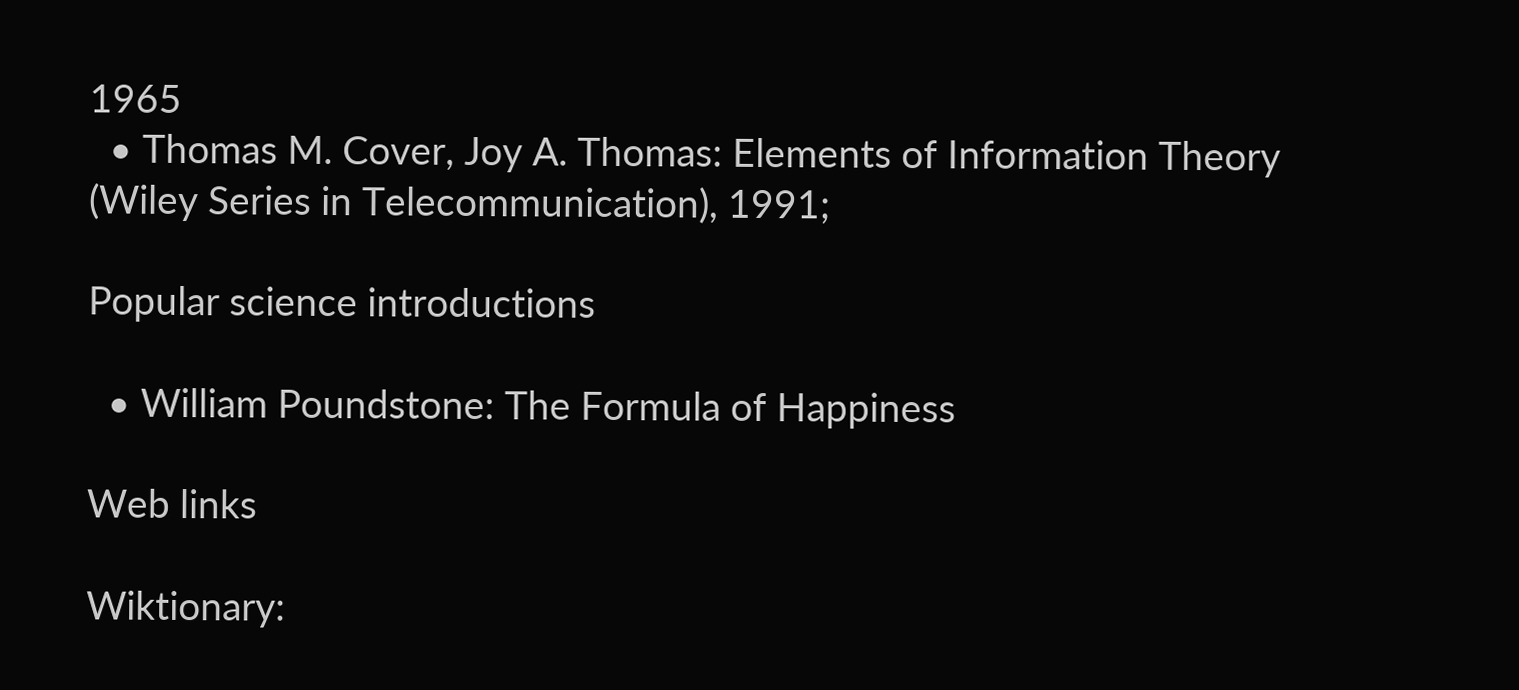1965
  • Thomas M. Cover, Joy A. Thomas: Elements of Information Theory (Wiley Series in Telecommunication), 1991;

Popular science introductions

  • William Poundstone: The Formula of Happiness

Web links

Wiktionary: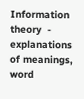Information theory  - explanations of meanings, word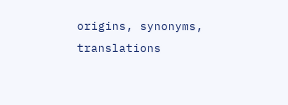origins, synonyms, translations